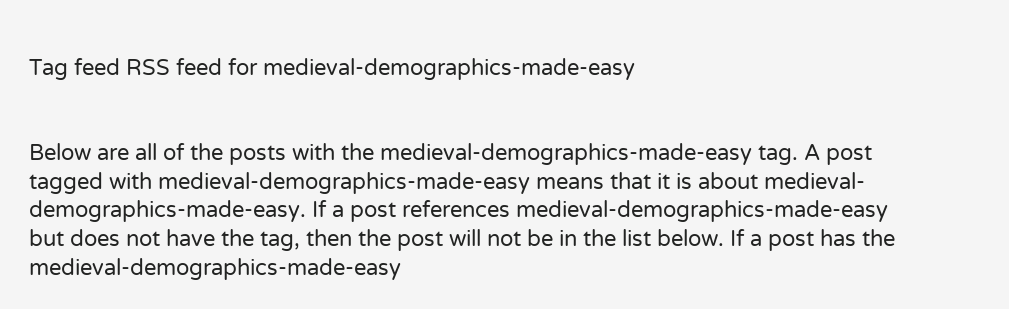Tag feed RSS feed for medieval-demographics-made-easy


Below are all of the posts with the medieval-demographics-made-easy tag. A post tagged with medieval-demographics-made-easy means that it is about medieval-demographics-made-easy. If a post references medieval-demographics-made-easy but does not have the tag, then the post will not be in the list below. If a post has the medieval-demographics-made-easy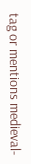tag or mentions medieval-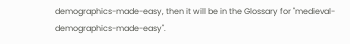demographics-made-easy, then it will be in the Glossary for "medieval-demographics-made-easy".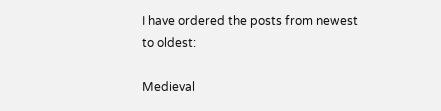I have ordered the posts from newest to oldest:

Medieval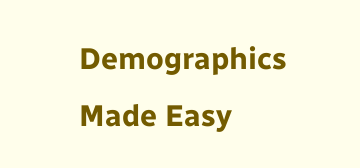Demographics Made Easy